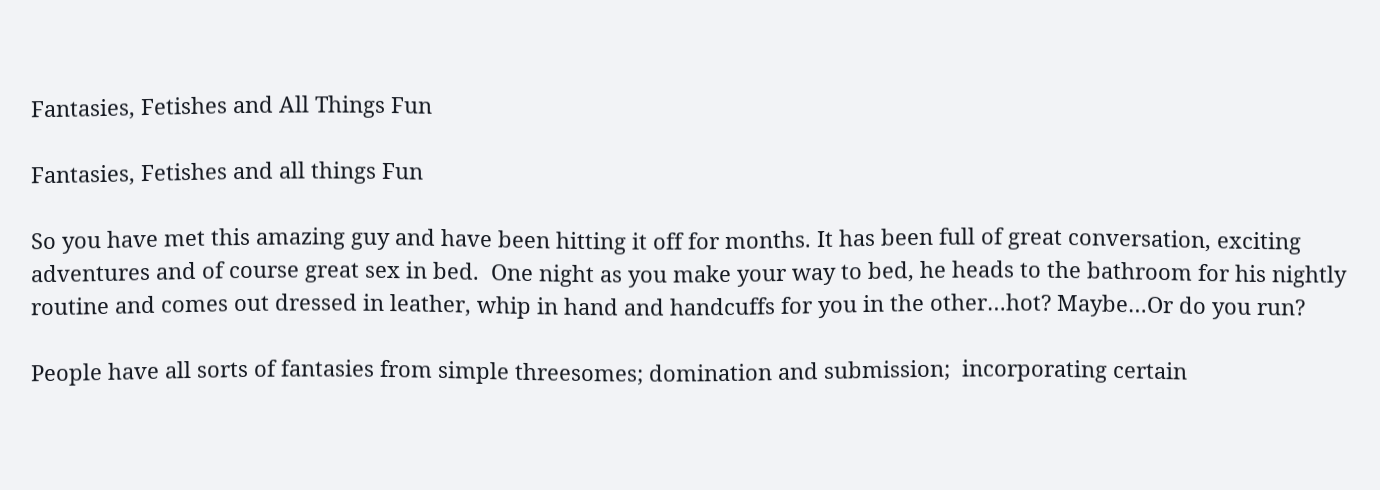Fantasies, Fetishes and All Things Fun

Fantasies, Fetishes and all things Fun

So you have met this amazing guy and have been hitting it off for months. It has been full of great conversation, exciting adventures and of course great sex in bed.  One night as you make your way to bed, he heads to the bathroom for his nightly routine and comes out dressed in leather, whip in hand and handcuffs for you in the other…hot? Maybe…Or do you run?

People have all sorts of fantasies from simple threesomes; domination and submission;  incorporating certain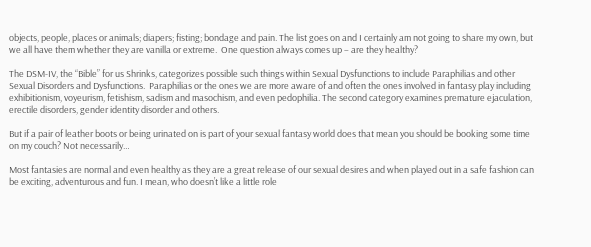objects, people, places or animals; diapers; fisting; bondage and pain. The list goes on and I certainly am not going to share my own, but we all have them whether they are vanilla or extreme.  One question always comes up – are they healthy?

The DSM-IV, the “Bible” for us Shrinks, categorizes possible such things within Sexual Dysfunctions to include Paraphilias and other Sexual Disorders and Dysfunctions.  Paraphilias or the ones we are more aware of and often the ones involved in fantasy play including exhibitionism, voyeurism, fetishism, sadism and masochism, and even pedophilia. The second category examines premature ejaculation, erectile disorders, gender identity disorder and others.

But if a pair of leather boots or being urinated on is part of your sexual fantasy world does that mean you should be booking some time on my couch? Not necessarily…

Most fantasies are normal and even healthy as they are a great release of our sexual desires and when played out in a safe fashion can be exciting, adventurous and fun. I mean, who doesn’t like a little role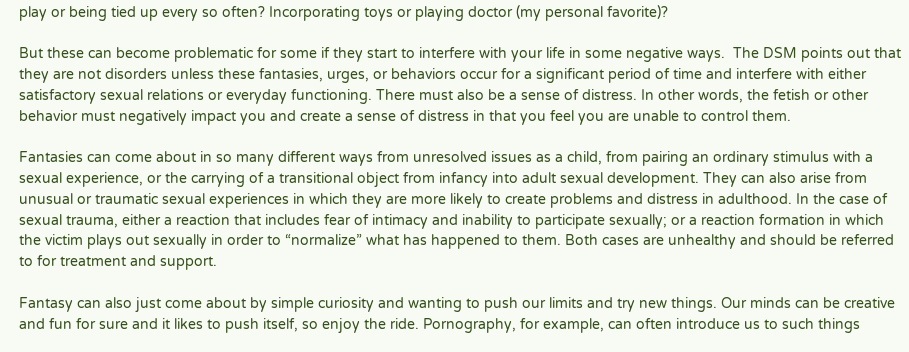play or being tied up every so often? Incorporating toys or playing doctor (my personal favorite)?

But these can become problematic for some if they start to interfere with your life in some negative ways.  The DSM points out that they are not disorders unless these fantasies, urges, or behaviors occur for a significant period of time and interfere with either satisfactory sexual relations or everyday functioning. There must also be a sense of distress. In other words, the fetish or other behavior must negatively impact you and create a sense of distress in that you feel you are unable to control them.

Fantasies can come about in so many different ways from unresolved issues as a child, from pairing an ordinary stimulus with a sexual experience, or the carrying of a transitional object from infancy into adult sexual development. They can also arise from unusual or traumatic sexual experiences in which they are more likely to create problems and distress in adulthood. In the case of sexual trauma, either a reaction that includes fear of intimacy and inability to participate sexually; or a reaction formation in which the victim plays out sexually in order to “normalize” what has happened to them. Both cases are unhealthy and should be referred to for treatment and support.

Fantasy can also just come about by simple curiosity and wanting to push our limits and try new things. Our minds can be creative and fun for sure and it likes to push itself, so enjoy the ride. Pornography, for example, can often introduce us to such things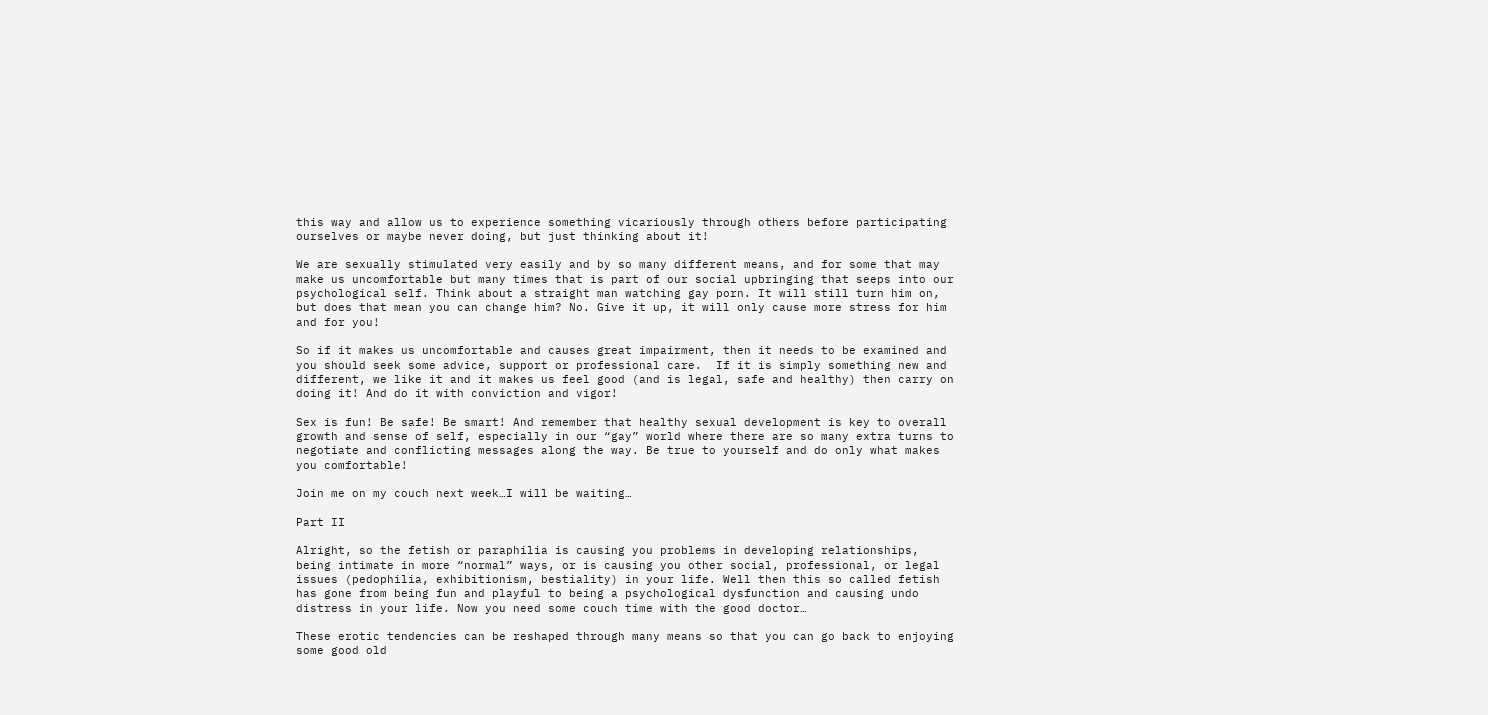this way and allow us to experience something vicariously through others before participating ourselves or maybe never doing, but just thinking about it!

We are sexually stimulated very easily and by so many different means, and for some that may make us uncomfortable but many times that is part of our social upbringing that seeps into our psychological self. Think about a straight man watching gay porn. It will still turn him on, but does that mean you can change him? No. Give it up, it will only cause more stress for him and for you!

So if it makes us uncomfortable and causes great impairment, then it needs to be examined and you should seek some advice, support or professional care.  If it is simply something new and different, we like it and it makes us feel good (and is legal, safe and healthy) then carry on doing it! And do it with conviction and vigor!

Sex is fun! Be safe! Be smart! And remember that healthy sexual development is key to overall growth and sense of self, especially in our “gay” world where there are so many extra turns to negotiate and conflicting messages along the way. Be true to yourself and do only what makes you comfortable!

Join me on my couch next week…I will be waiting…

Part II

Alright, so the fetish or paraphilia is causing you problems in developing relationships, being intimate in more “normal” ways, or is causing you other social, professional, or legal issues (pedophilia, exhibitionism, bestiality) in your life. Well then this so called fetish has gone from being fun and playful to being a psychological dysfunction and causing undo distress in your life. Now you need some couch time with the good doctor…

These erotic tendencies can be reshaped through many means so that you can go back to enjoying some good old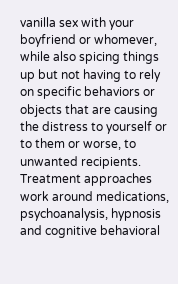vanilla sex with your boyfriend or whomever, while also spicing things up but not having to rely on specific behaviors or objects that are causing the distress to yourself or to them or worse, to unwanted recipients. Treatment approaches work around medications, psychoanalysis, hypnosis and cognitive behavioral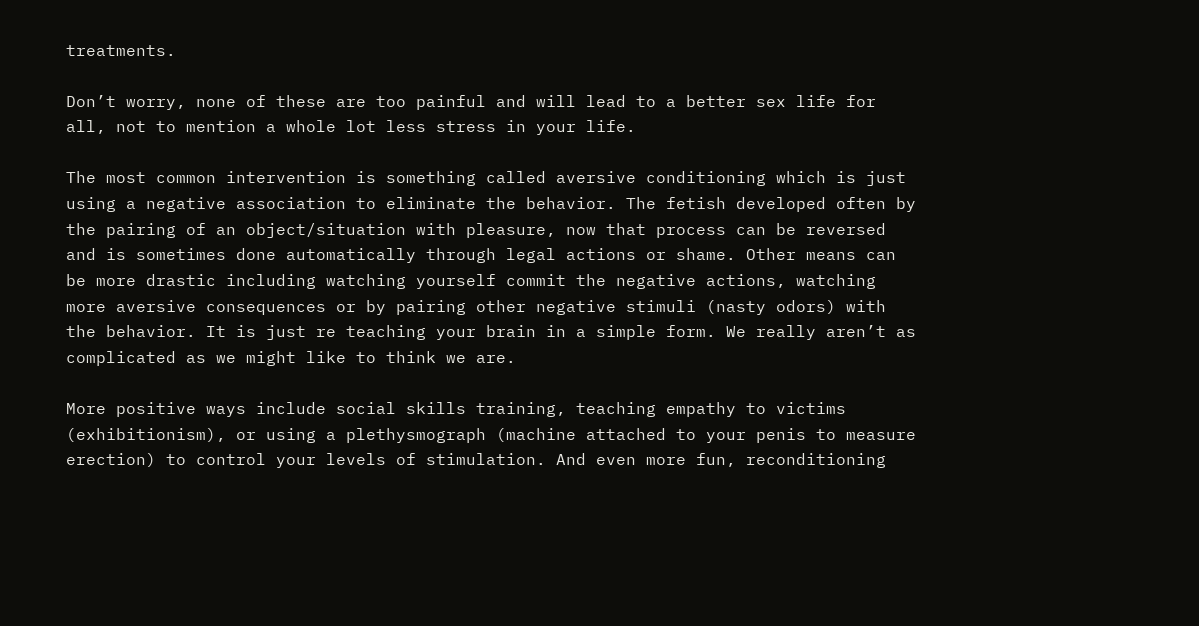treatments.

Don’t worry, none of these are too painful and will lead to a better sex life for all, not to mention a whole lot less stress in your life.

The most common intervention is something called aversive conditioning which is just using a negative association to eliminate the behavior. The fetish developed often by the pairing of an object/situation with pleasure, now that process can be reversed and is sometimes done automatically through legal actions or shame. Other means can be more drastic including watching yourself commit the negative actions, watching more aversive consequences or by pairing other negative stimuli (nasty odors) with the behavior. It is just re teaching your brain in a simple form. We really aren’t as complicated as we might like to think we are.

More positive ways include social skills training, teaching empathy to victims (exhibitionism), or using a plethysmograph (machine attached to your penis to measure erection) to control your levels of stimulation. And even more fun, reconditioning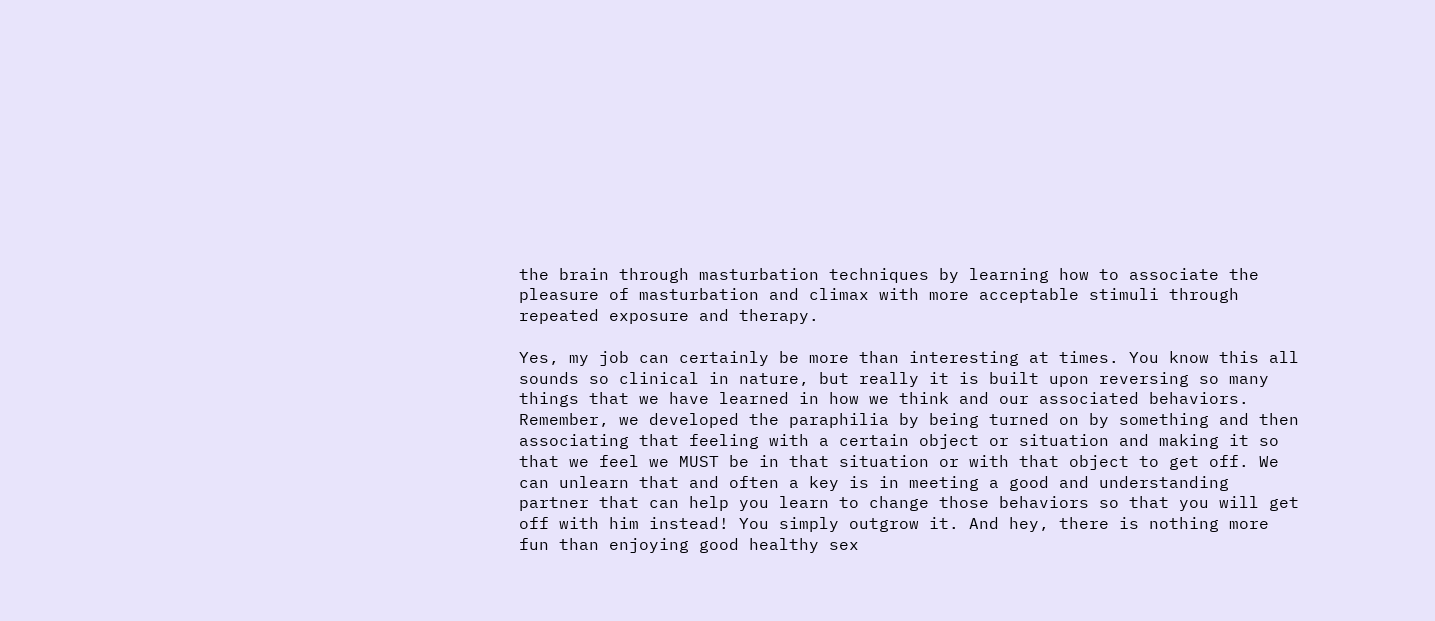the brain through masturbation techniques by learning how to associate the pleasure of masturbation and climax with more acceptable stimuli through repeated exposure and therapy.

Yes, my job can certainly be more than interesting at times. You know this all sounds so clinical in nature, but really it is built upon reversing so many things that we have learned in how we think and our associated behaviors. Remember, we developed the paraphilia by being turned on by something and then associating that feeling with a certain object or situation and making it so that we feel we MUST be in that situation or with that object to get off. We can unlearn that and often a key is in meeting a good and understanding partner that can help you learn to change those behaviors so that you will get off with him instead! You simply outgrow it. And hey, there is nothing more fun than enjoying good healthy sex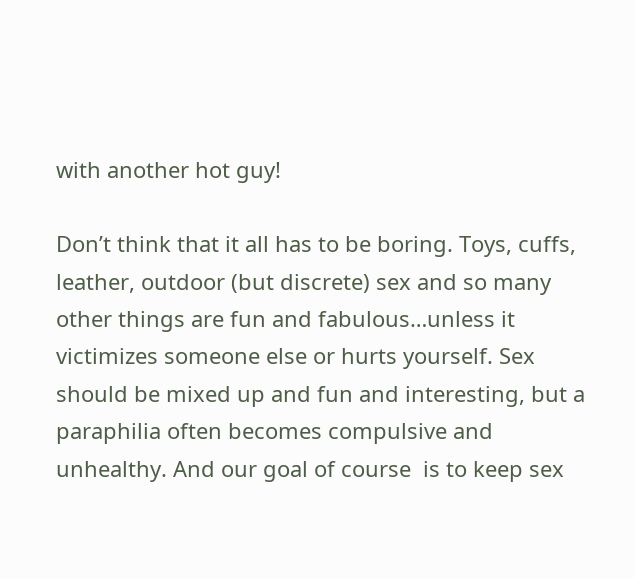with another hot guy!

Don’t think that it all has to be boring. Toys, cuffs, leather, outdoor (but discrete) sex and so many other things are fun and fabulous…unless it victimizes someone else or hurts yourself. Sex should be mixed up and fun and interesting, but a paraphilia often becomes compulsive and unhealthy. And our goal of course  is to keep sex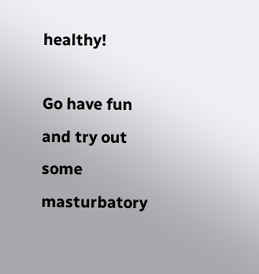healthy!

Go have fun and try out some masturbatory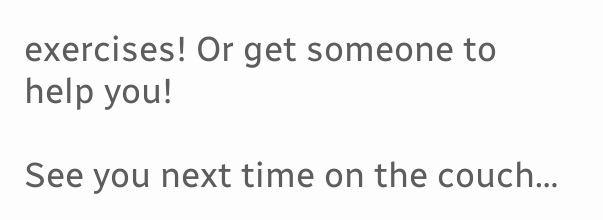exercises! Or get someone to help you!

See you next time on the couch…